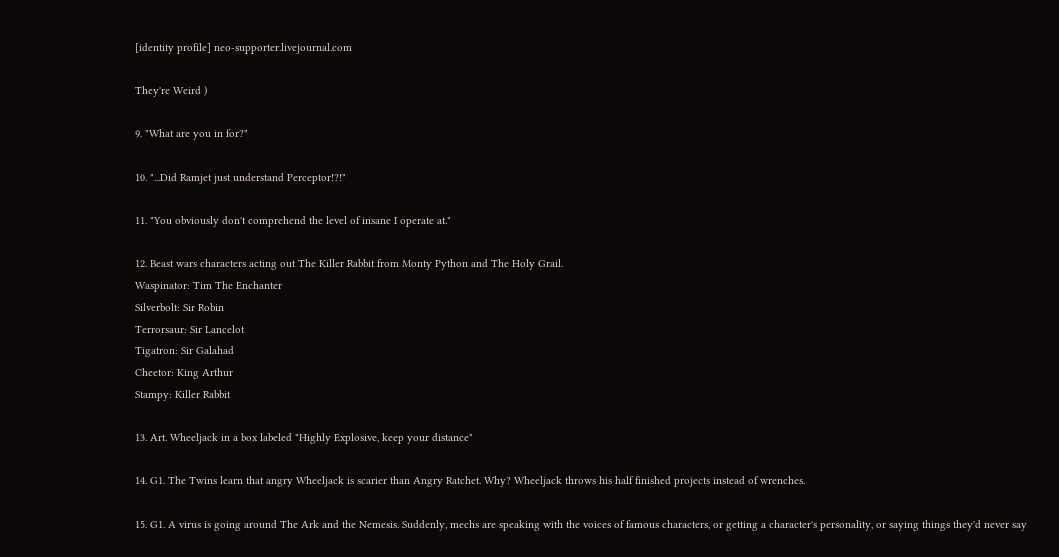[identity profile] neo-supporter.livejournal.com

They're Weird )

9. "What are you in for?"

10. "...Did Ramjet just understand Perceptor!?!"

11. "You obviously don't comprehend the level of insane I operate at."

12. Beast wars characters acting out The Killer Rabbit from Monty Python and The Holy Grail.
Waspinator: Tim The Enchanter
Silverbolt: Sir Robin
Terrorsaur: Sir Lancelot
Tigatron: Sir Galahad
Cheetor: King Arthur
Stampy: Killer Rabbit

13. Art. Wheeljack in a box labeled "Highly Explosive, keep your distance"

14. G1. The Twins learn that angry Wheeljack is scarier than Angry Ratchet. Why? Wheeljack throws his half finished projects instead of wrenches.

15. G1. A virus is going around The Ark and the Nemesis. Suddenly, mechs are speaking with the voices of famous characters, or getting a character's personality, or saying things they'd never say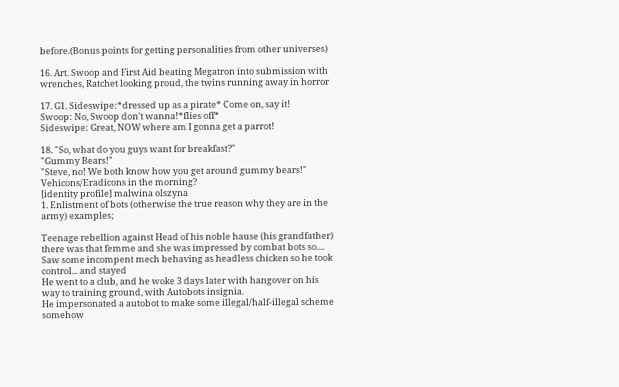before.(Bonus points for getting personalities from other universes)

16. Art. Swoop and First Aid beating Megatron into submission with wrenches, Ratchet looking proud, the twins running away in horror

17. G1. Sideswipe:*dressed up as a pirate* Come on, say it!
Swoop: No, Swoop don't wanna!*flies off*
Sideswipe: Great, NOW where am I gonna get a parrot!

18. "So, what do you guys want for breakfast?"
"Gummy Bears!"
"Steve, no! We both know how you get around gummy bears!"
Vehicons/Eradicons in the morning?
[identity profile] malwina olszyna
1. Enlistment of bots (otherwise the true reason why they are in the army) examples;

Teenage rebellion against Head of his noble hause (his grandfather)
there was that femme and she was impressed by combat bots so....
Saw some incompent mech behaving as headless chicken so he took control... and stayed
He went to a club, and he woke 3 days later with hangover on his way to training ground, with Autobots insignia.
He impersonated a autobot to make some illegal/half-illegal scheme somehow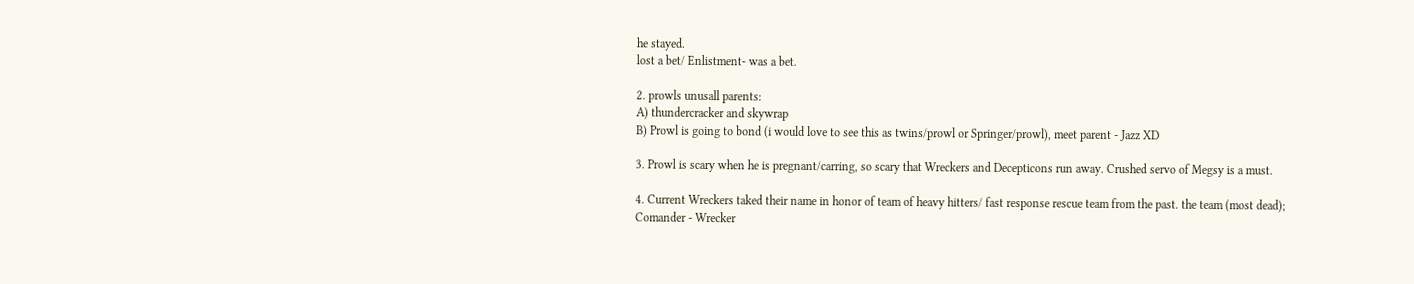he stayed.
lost a bet/ Enlistment- was a bet.

2. prowls unusall parents:
A) thundercracker and skywrap
B) Prowl is going to bond (i would love to see this as twins/prowl or Springer/prowl), meet parent - Jazz XD

3. Prowl is scary when he is pregnant/carring, so scary that Wreckers and Decepticons run away. Crushed servo of Megsy is a must.

4. Current Wreckers taked their name in honor of team of heavy hitters/ fast response rescue team from the past. the team (most dead);
Comander - Wrecker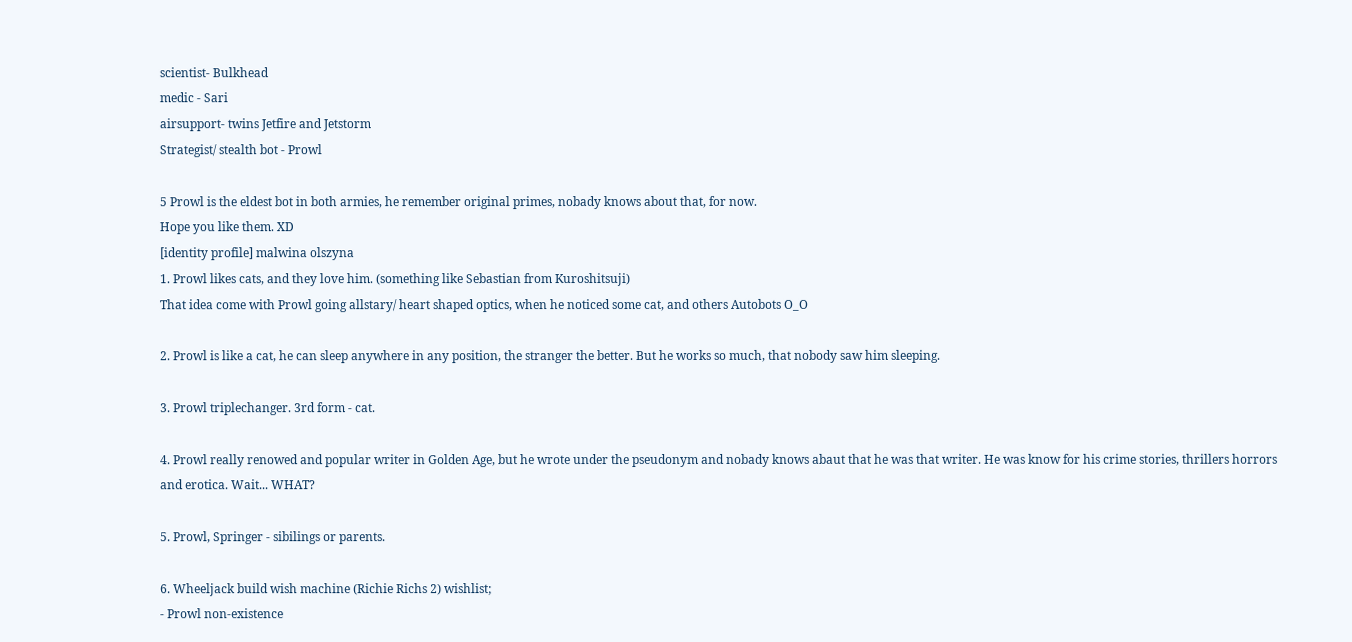scientist- Bulkhead
medic - Sari
airsupport- twins Jetfire and Jetstorm
Strategist/ stealth bot - Prowl

5 Prowl is the eldest bot in both armies, he remember original primes, nobady knows about that, for now.
Hope you like them. XD
[identity profile] malwina olszyna
1. Prowl likes cats, and they love him. (something like Sebastian from Kuroshitsuji)
That idea come with Prowl going allstary/ heart shaped optics, when he noticed some cat, and others Autobots O_O

2. Prowl is like a cat, he can sleep anywhere in any position, the stranger the better. But he works so much, that nobody saw him sleeping.

3. Prowl triplechanger. 3rd form - cat.

4. Prowl really renowed and popular writer in Golden Age, but he wrote under the pseudonym and nobady knows abaut that he was that writer. He was know for his crime stories, thrillers horrors and erotica. Wait... WHAT?

5. Prowl, Springer - sibilings or parents.

6. Wheeljack build wish machine (Richie Richs 2) wishlist;
- Prowl non-existence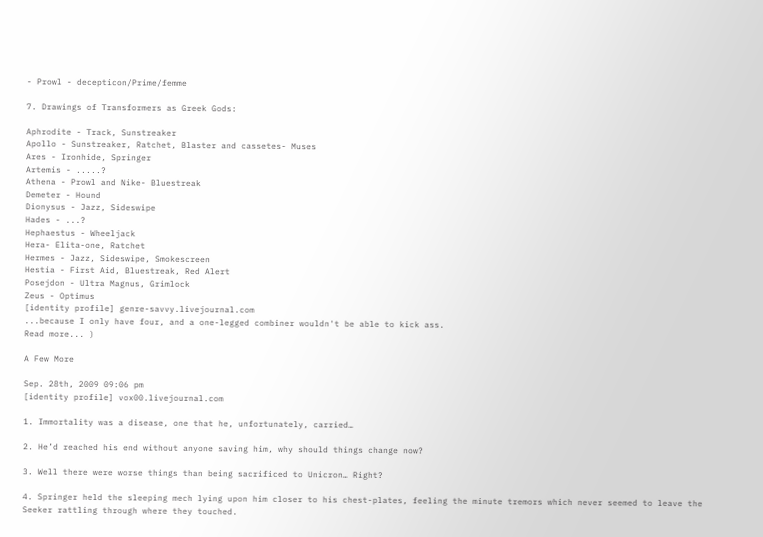- Prowl - decepticon/Prime/femme

7. Drawings of Transformers as Greek Gods:

Aphrodite - Track, Sunstreaker
Apollo - Sunstreaker, Ratchet, Blaster and cassetes- Muses
Ares - Ironhide, Springer
Artemis - .....?
Athena - Prowl and Nike- Bluestreak
Demeter - Hound
Dionysus - Jazz, Sideswipe
Hades - ...?
Hephaestus - Wheeljack
Hera- Elita-one, Ratchet
Hermes - Jazz, Sideswipe, Smokescreen
Hestia - First Aid, Bluestreak, Red Alert
Posejdon - Ultra Magnus, Grimlock
Zeus - Optimus
[identity profile] genre-savvy.livejournal.com
...because I only have four, and a one-legged combiner wouldn't be able to kick ass.
Read more... )

A Few More

Sep. 28th, 2009 09:06 pm
[identity profile] vox00.livejournal.com

1. Immortality was a disease, one that he, unfortunately, carried…

2. He’d reached his end without anyone saving him, why should things change now?

3. Well there were worse things than being sacrificed to Unicron… Right?

4. Springer held the sleeping mech lying upon him closer to his chest-plates, feeling the minute tremors which never seemed to leave the Seeker rattling through where they touched.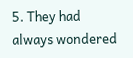5. They had always wondered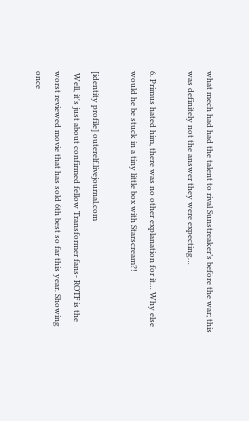what mech had had the talent to rival Sunstreaker’s before the war; this was definitely not the answer they were expecting…

6. Primus hated him, there was no other explanation for it… Why else would he be stuck in a tiny little box with Starscream?!

[identity profile] outerelf.livejournal.com
 Well, it's just about confirmed fellow Transformer fans- ROTF is the worst reviewed movie that has sold 6th best so far this year. Showing once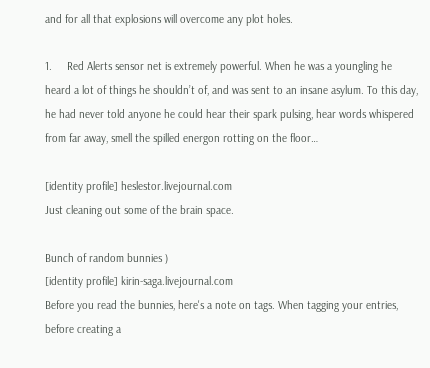and for all that explosions will overcome any plot holes.

1.     Red Alerts sensor net is extremely powerful. When he was a youngling he heard a lot of things he shouldn’t of, and was sent to an insane asylum. To this day, he had never told anyone he could hear their spark pulsing, hear words whispered from far away, smell the spilled energon rotting on the floor…

[identity profile] heslestor.livejournal.com
Just cleaning out some of the brain space.

Bunch of random bunnies )
[identity profile] kirin-saga.livejournal.com
Before you read the bunnies, here's a note on tags. When tagging your entries, before creating a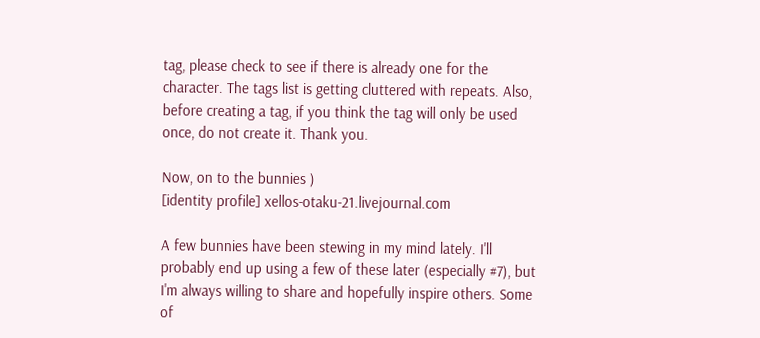tag, please check to see if there is already one for the character. The tags list is getting cluttered with repeats. Also, before creating a tag, if you think the tag will only be used once, do not create it. Thank you.

Now, on to the bunnies )
[identity profile] xellos-otaku-21.livejournal.com

A few bunnies have been stewing in my mind lately. I'll probably end up using a few of these later (especially #7), but I'm always willing to share and hopefully inspire others. Some of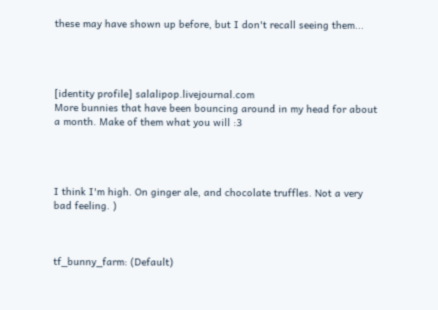these may have shown up before, but I don't recall seeing them...




[identity profile] salalipop.livejournal.com
More bunnies that have been bouncing around in my head for about a month. Make of them what you will :3




I think I'm high. On ginger ale, and chocolate truffles. Not a very bad feeling. )



tf_bunny_farm: (Default)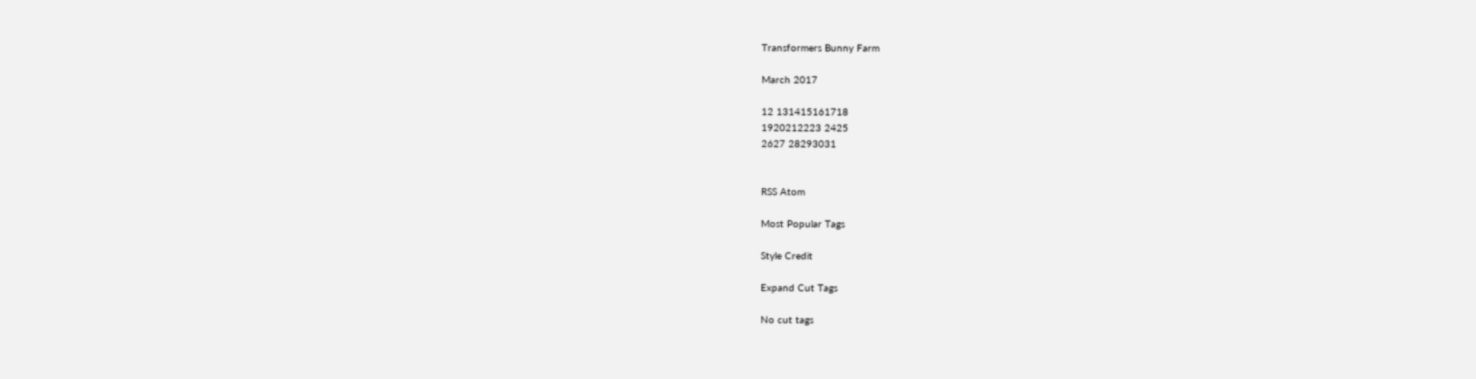Transformers Bunny Farm

March 2017

12 131415161718
1920212223 2425
2627 28293031


RSS Atom

Most Popular Tags

Style Credit

Expand Cut Tags

No cut tags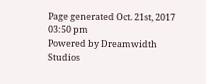Page generated Oct. 21st, 2017 03:50 pm
Powered by Dreamwidth Studios